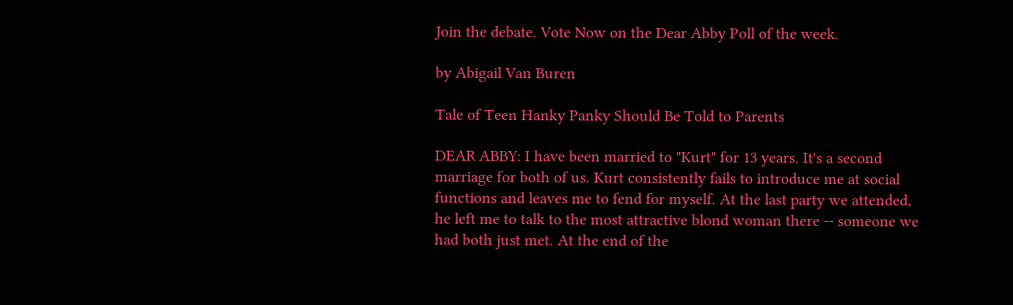Join the debate. Vote Now on the Dear Abby Poll of the week.

by Abigail Van Buren

Tale of Teen Hanky Panky Should Be Told to Parents

DEAR ABBY: I have been married to "Kurt" for 13 years. It's a second marriage for both of us. Kurt consistently fails to introduce me at social functions and leaves me to fend for myself. At the last party we attended, he left me to talk to the most attractive blond woman there -- someone we had both just met. At the end of the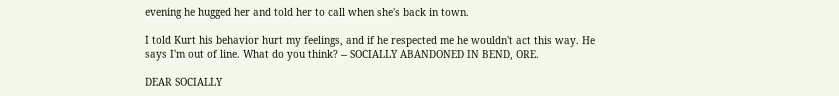evening he hugged her and told her to call when she's back in town.

I told Kurt his behavior hurt my feelings, and if he respected me he wouldn't act this way. He says I'm out of line. What do you think? -- SOCIALLY ABANDONED IN BEND, ORE.

DEAR SOCIALLY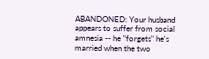ABANDONED: Your husband appears to suffer from social amnesia -- he "forgets" he's married when the two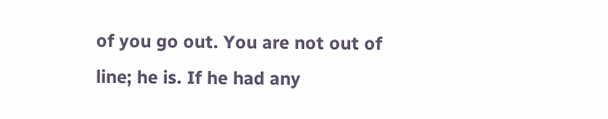of you go out. You are not out of line; he is. If he had any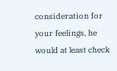consideration for your feelings, he would at least check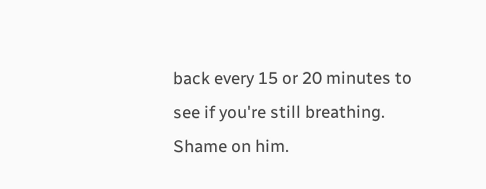back every 15 or 20 minutes to see if you're still breathing. Shame on him.